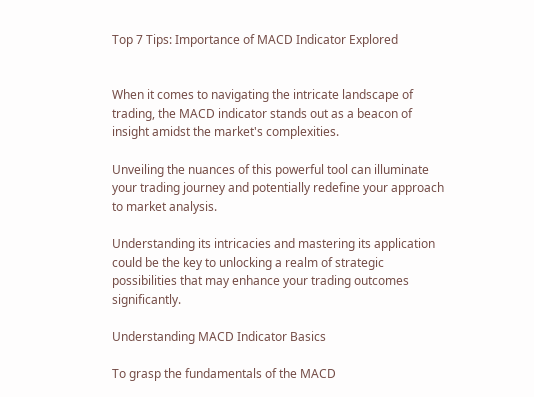Top 7 Tips: Importance of MACD Indicator Explored


When it comes to navigating the intricate landscape of trading, the MACD indicator stands out as a beacon of insight amidst the market's complexities.

Unveiling the nuances of this powerful tool can illuminate your trading journey and potentially redefine your approach to market analysis.

Understanding its intricacies and mastering its application could be the key to unlocking a realm of strategic possibilities that may enhance your trading outcomes significantly.

Understanding MACD Indicator Basics

To grasp the fundamentals of the MACD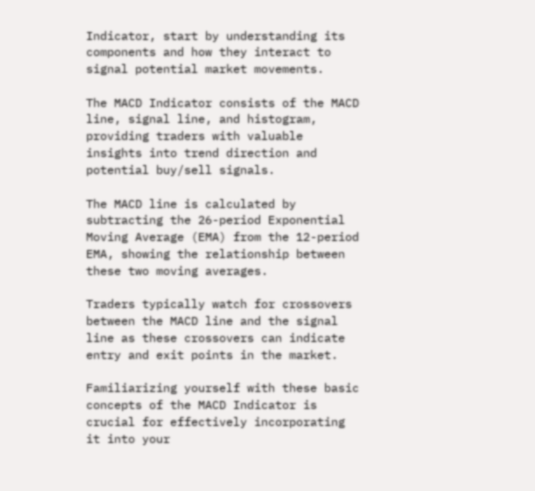Indicator, start by understanding its components and how they interact to signal potential market movements.

The MACD Indicator consists of the MACD line, signal line, and histogram, providing traders with valuable insights into trend direction and potential buy/sell signals.

The MACD line is calculated by subtracting the 26-period Exponential Moving Average (EMA) from the 12-period EMA, showing the relationship between these two moving averages.

Traders typically watch for crossovers between the MACD line and the signal line as these crossovers can indicate entry and exit points in the market.

Familiarizing yourself with these basic concepts of the MACD Indicator is crucial for effectively incorporating it into your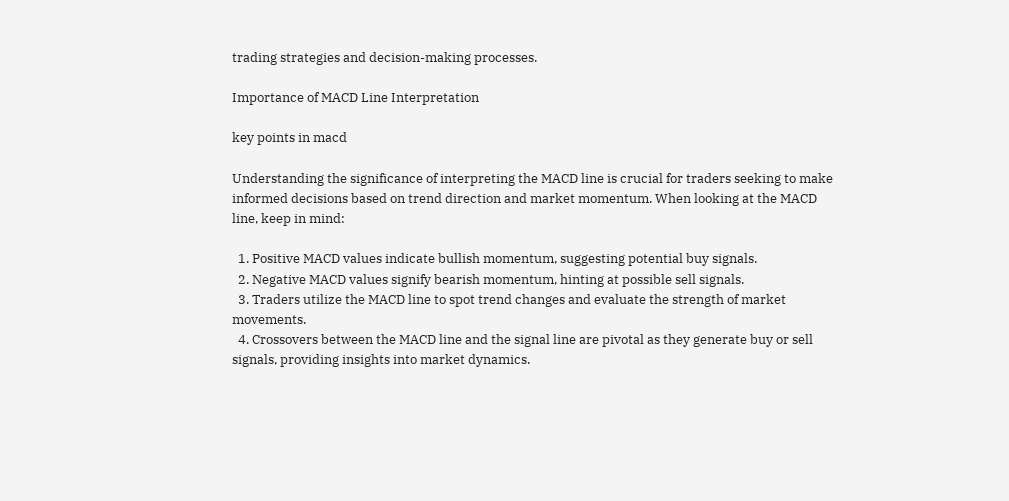trading strategies and decision-making processes.

Importance of MACD Line Interpretation

key points in macd

Understanding the significance of interpreting the MACD line is crucial for traders seeking to make informed decisions based on trend direction and market momentum. When looking at the MACD line, keep in mind:

  1. Positive MACD values indicate bullish momentum, suggesting potential buy signals.
  2. Negative MACD values signify bearish momentum, hinting at possible sell signals.
  3. Traders utilize the MACD line to spot trend changes and evaluate the strength of market movements.
  4. Crossovers between the MACD line and the signal line are pivotal as they generate buy or sell signals, providing insights into market dynamics.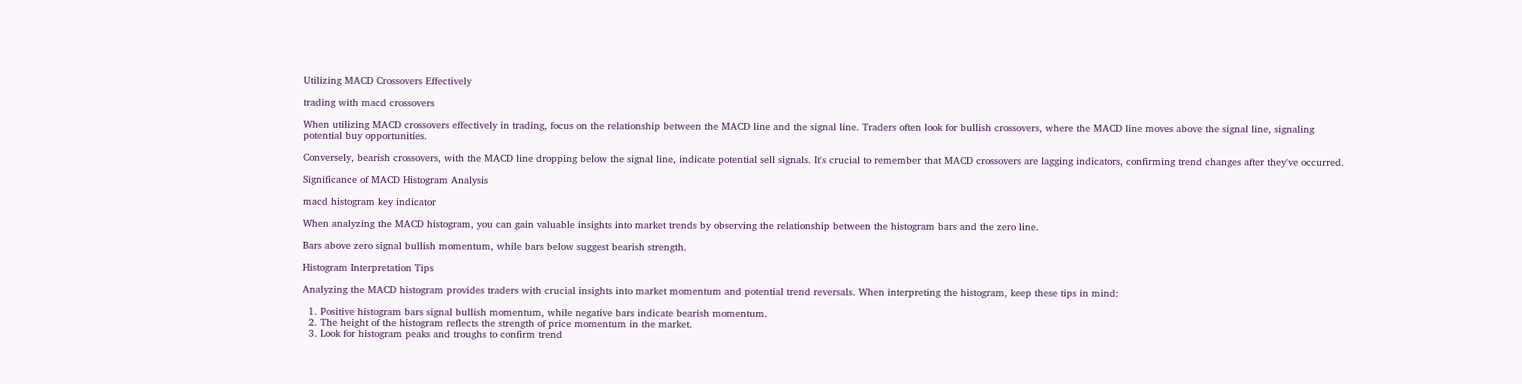Utilizing MACD Crossovers Effectively

trading with macd crossovers

When utilizing MACD crossovers effectively in trading, focus on the relationship between the MACD line and the signal line. Traders often look for bullish crossovers, where the MACD line moves above the signal line, signaling potential buy opportunities.

Conversely, bearish crossovers, with the MACD line dropping below the signal line, indicate potential sell signals. It's crucial to remember that MACD crossovers are lagging indicators, confirming trend changes after they've occurred.

Significance of MACD Histogram Analysis

macd histogram key indicator

When analyzing the MACD histogram, you can gain valuable insights into market trends by observing the relationship between the histogram bars and the zero line.

Bars above zero signal bullish momentum, while bars below suggest bearish strength.

Histogram Interpretation Tips

Analyzing the MACD histogram provides traders with crucial insights into market momentum and potential trend reversals. When interpreting the histogram, keep these tips in mind:

  1. Positive histogram bars signal bullish momentum, while negative bars indicate bearish momentum.
  2. The height of the histogram reflects the strength of price momentum in the market.
  3. Look for histogram peaks and troughs to confirm trend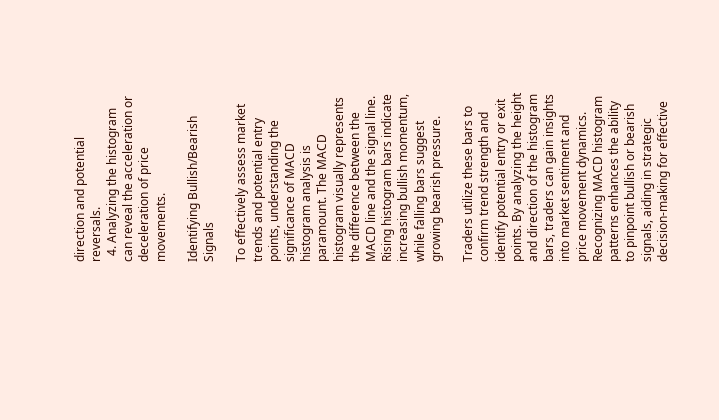direction and potential reversals.
  4. Analyzing the histogram can reveal the acceleration or deceleration of price movements.

Identifying Bullish/Bearish Signals

To effectively assess market trends and potential entry points, understanding the significance of MACD histogram analysis is paramount. The MACD histogram visually represents the difference between the MACD line and the signal line. Rising histogram bars indicate increasing bullish momentum, while falling bars suggest growing bearish pressure.

Traders utilize these bars to confirm trend strength and identify potential entry or exit points. By analyzing the height and direction of the histogram bars, traders can gain insights into market sentiment and price movement dynamics. Recognizing MACD histogram patterns enhances the ability to pinpoint bullish or bearish signals, aiding in strategic decision-making for effective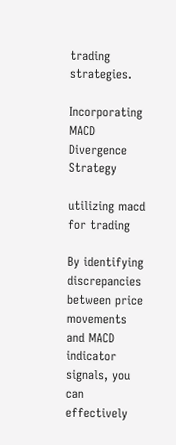trading strategies.

Incorporating MACD Divergence Strategy

utilizing macd for trading

By identifying discrepancies between price movements and MACD indicator signals, you can effectively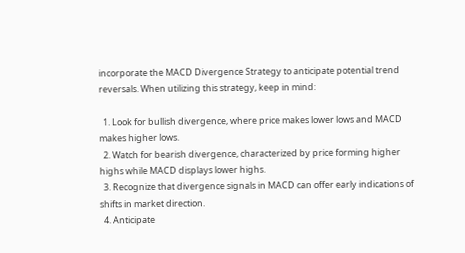incorporate the MACD Divergence Strategy to anticipate potential trend reversals. When utilizing this strategy, keep in mind:

  1. Look for bullish divergence, where price makes lower lows and MACD makes higher lows.
  2. Watch for bearish divergence, characterized by price forming higher highs while MACD displays lower highs.
  3. Recognize that divergence signals in MACD can offer early indications of shifts in market direction.
  4. Anticipate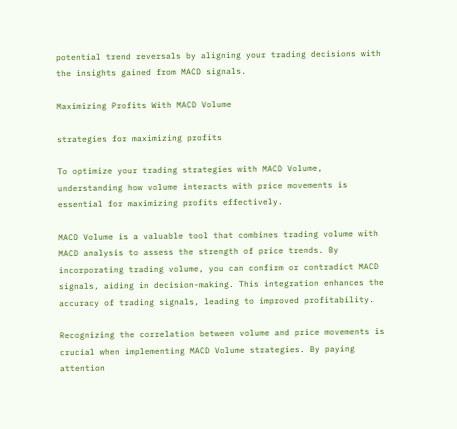potential trend reversals by aligning your trading decisions with the insights gained from MACD signals.

Maximizing Profits With MACD Volume

strategies for maximizing profits

To optimize your trading strategies with MACD Volume, understanding how volume interacts with price movements is essential for maximizing profits effectively.

MACD Volume is a valuable tool that combines trading volume with MACD analysis to assess the strength of price trends. By incorporating trading volume, you can confirm or contradict MACD signals, aiding in decision-making. This integration enhances the accuracy of trading signals, leading to improved profitability.

Recognizing the correlation between volume and price movements is crucial when implementing MACD Volume strategies. By paying attention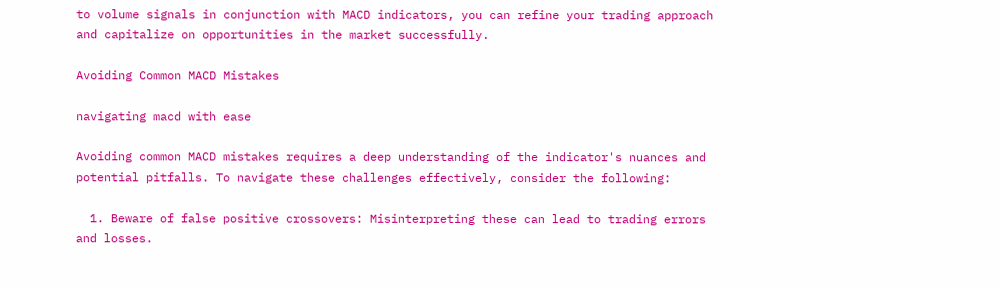to volume signals in conjunction with MACD indicators, you can refine your trading approach and capitalize on opportunities in the market successfully.

Avoiding Common MACD Mistakes

navigating macd with ease

Avoiding common MACD mistakes requires a deep understanding of the indicator's nuances and potential pitfalls. To navigate these challenges effectively, consider the following:

  1. Beware of false positive crossovers: Misinterpreting these can lead to trading errors and losses.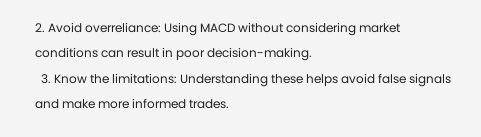2. Avoid overreliance: Using MACD without considering market conditions can result in poor decision-making.
  3. Know the limitations: Understanding these helps avoid false signals and make more informed trades.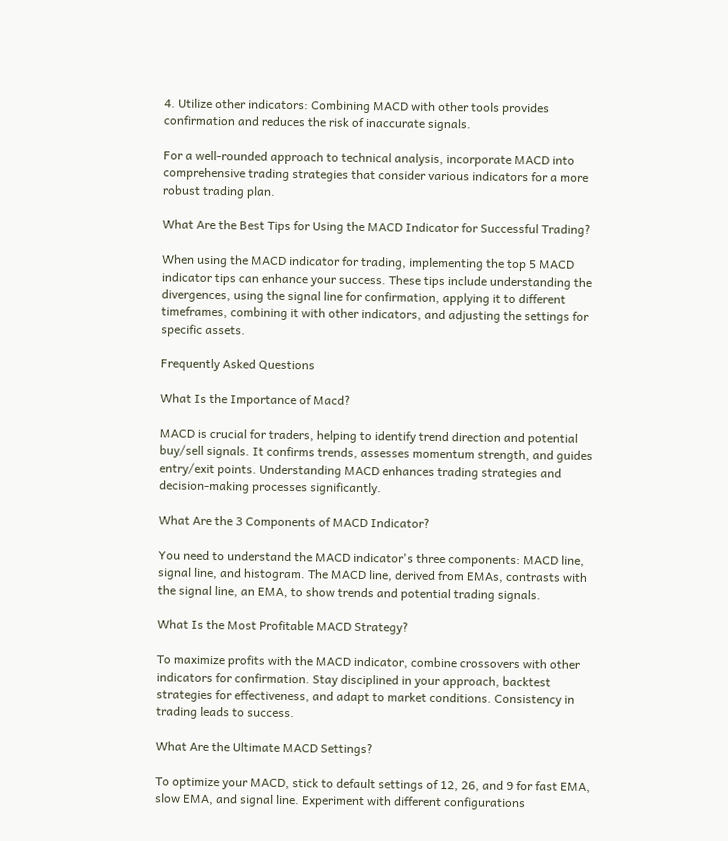4. Utilize other indicators: Combining MACD with other tools provides confirmation and reduces the risk of inaccurate signals.

For a well-rounded approach to technical analysis, incorporate MACD into comprehensive trading strategies that consider various indicators for a more robust trading plan.

What Are the Best Tips for Using the MACD Indicator for Successful Trading?

When using the MACD indicator for trading, implementing the top 5 MACD indicator tips can enhance your success. These tips include understanding the divergences, using the signal line for confirmation, applying it to different timeframes, combining it with other indicators, and adjusting the settings for specific assets.

Frequently Asked Questions

What Is the Importance of Macd?

MACD is crucial for traders, helping to identify trend direction and potential buy/sell signals. It confirms trends, assesses momentum strength, and guides entry/exit points. Understanding MACD enhances trading strategies and decision-making processes significantly.

What Are the 3 Components of MACD Indicator?

You need to understand the MACD indicator's three components: MACD line, signal line, and histogram. The MACD line, derived from EMAs, contrasts with the signal line, an EMA, to show trends and potential trading signals.

What Is the Most Profitable MACD Strategy?

To maximize profits with the MACD indicator, combine crossovers with other indicators for confirmation. Stay disciplined in your approach, backtest strategies for effectiveness, and adapt to market conditions. Consistency in trading leads to success.

What Are the Ultimate MACD Settings?

To optimize your MACD, stick to default settings of 12, 26, and 9 for fast EMA, slow EMA, and signal line. Experiment with different configurations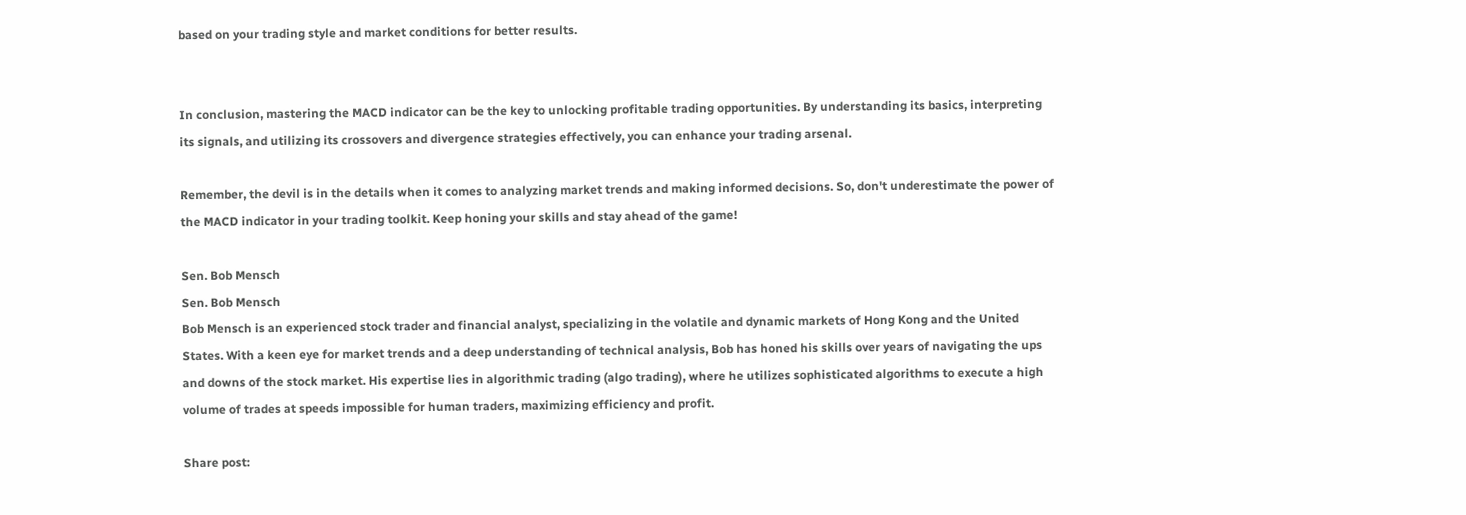based on your trading style and market conditions for better results.


In conclusion, mastering the MACD indicator can be the key to unlocking profitable trading opportunities. By understanding its basics, interpreting its signals, and utilizing its crossovers and divergence strategies effectively, you can enhance your trading arsenal.

Remember, the devil is in the details when it comes to analyzing market trends and making informed decisions. So, don't underestimate the power of the MACD indicator in your trading toolkit. Keep honing your skills and stay ahead of the game!

Sen. Bob Mensch
Sen. Bob Mensch
Bob Mensch is an experienced stock trader and financial analyst, specializing in the volatile and dynamic markets of Hong Kong and the United States. With a keen eye for market trends and a deep understanding of technical analysis, Bob has honed his skills over years of navigating the ups and downs of the stock market. His expertise lies in algorithmic trading (algo trading), where he utilizes sophisticated algorithms to execute a high volume of trades at speeds impossible for human traders, maximizing efficiency and profit.

Share post: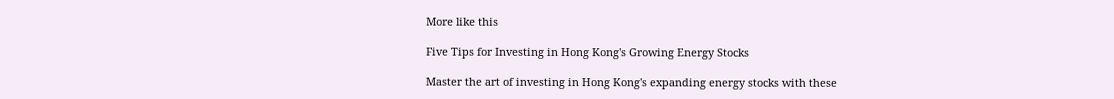More like this

Five Tips for Investing in Hong Kong's Growing Energy Stocks

Master the art of investing in Hong Kong's expanding energy stocks with these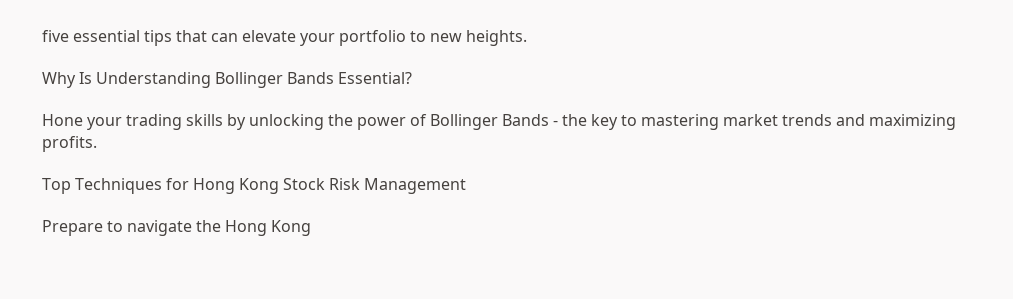five essential tips that can elevate your portfolio to new heights.

Why Is Understanding Bollinger Bands Essential?

Hone your trading skills by unlocking the power of Bollinger Bands - the key to mastering market trends and maximizing profits.

Top Techniques for Hong Kong Stock Risk Management

Prepare to navigate the Hong Kong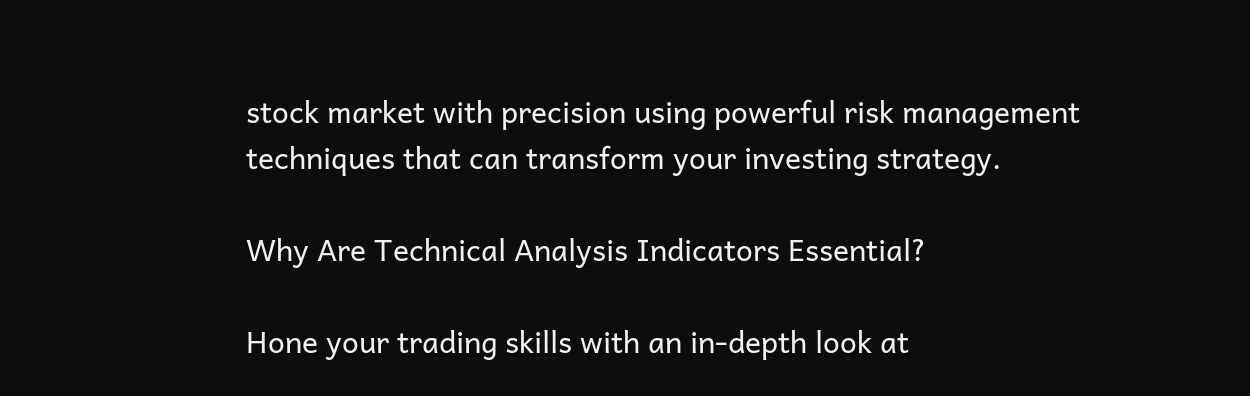stock market with precision using powerful risk management techniques that can transform your investing strategy.

Why Are Technical Analysis Indicators Essential?

Hone your trading skills with an in-depth look at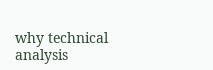why technical analysis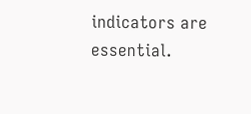indicators are essential.